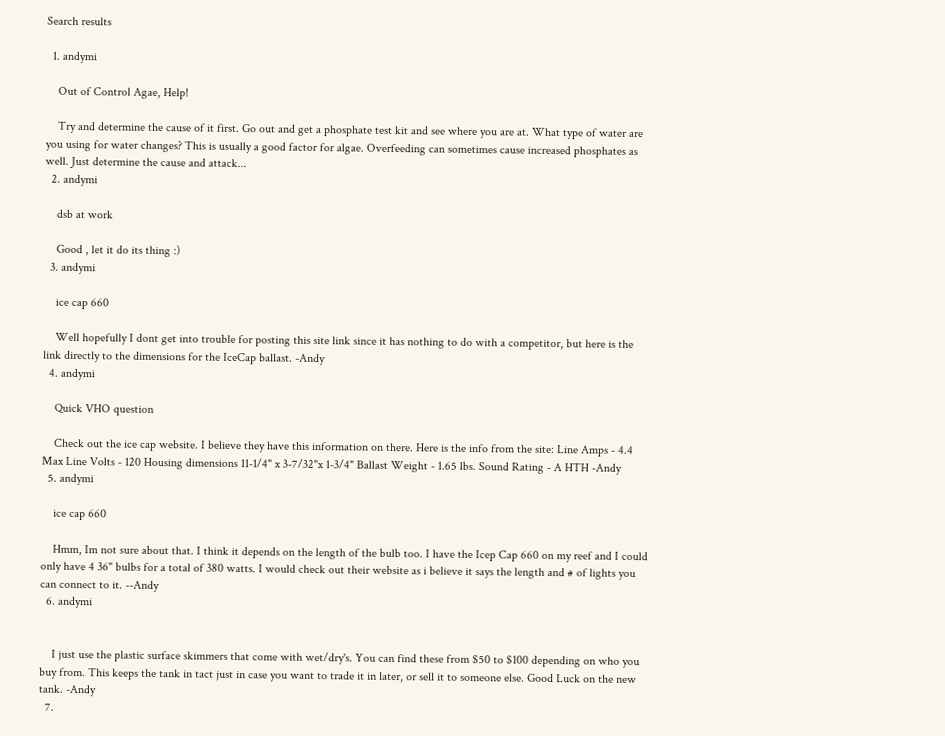Search results

  1. andymi

    Out of Control Agae, Help!

    Try and determine the cause of it first. Go out and get a phosphate test kit and see where you are at. What type of water are you using for water changes? This is usually a good factor for algae. Overfeeding can sometimes cause increased phosphates as well. Just determine the cause and attack...
  2. andymi

    dsb at work

    Good , let it do its thing :)
  3. andymi

    ice cap 660

    Well hopefully I dont get into trouble for posting this site link since it has nothing to do with a competitor, but here is the link directly to the dimensions for the IceCap ballast. -Andy
  4. andymi

    Quick VHO question

    Check out the ice cap website. I believe they have this information on there. Here is the info from the site: Line Amps - 4.4 Max Line Volts - 120 Housing dimensions 11-1/4" x 3-7/32"x 1-3/4" Ballast Weight - 1.65 lbs. Sound Rating - A HTH -Andy
  5. andymi

    ice cap 660

    Hmm, Im not sure about that. I think it depends on the length of the bulb too. I have the Icep Cap 660 on my reef and I could only have 4 36" bulbs for a total of 380 watts. I would check out their website as i believe it says the length and # of lights you can connect to it. --Andy
  6. andymi


    I just use the plastic surface skimmers that come with wet/dry's. You can find these from $50 to $100 depending on who you buy from. This keeps the tank in tact just in case you want to trade it in later, or sell it to someone else. Good Luck on the new tank. -Andy
  7.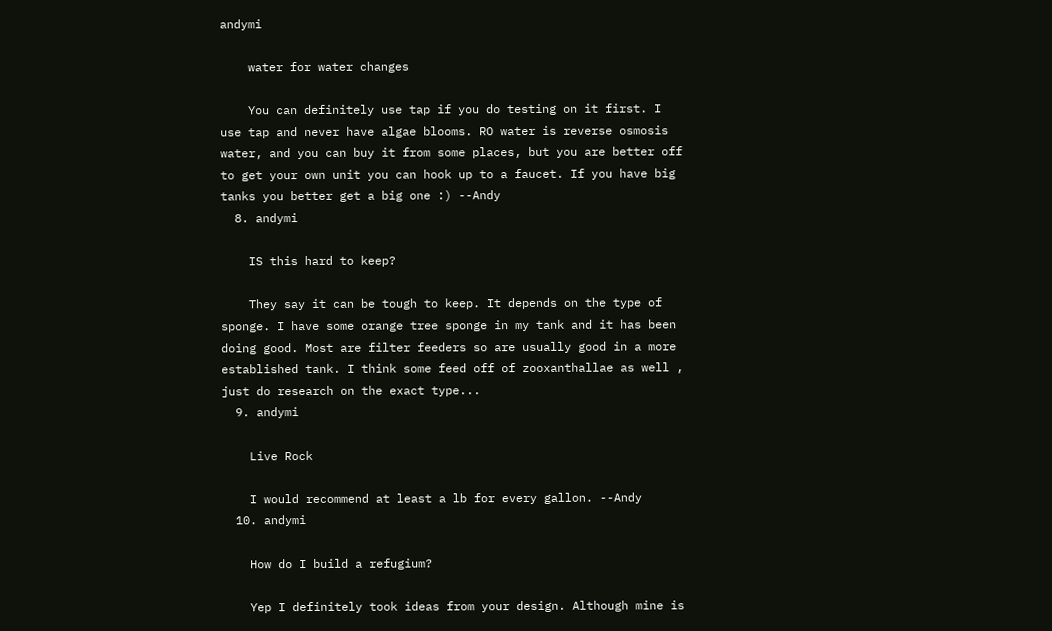andymi

    water for water changes

    You can definitely use tap if you do testing on it first. I use tap and never have algae blooms. RO water is reverse osmosis water, and you can buy it from some places, but you are better off to get your own unit you can hook up to a faucet. If you have big tanks you better get a big one :) --Andy
  8. andymi

    IS this hard to keep?

    They say it can be tough to keep. It depends on the type of sponge. I have some orange tree sponge in my tank and it has been doing good. Most are filter feeders so are usually good in a more established tank. I think some feed off of zooxanthallae as well , just do research on the exact type...
  9. andymi

    Live Rock

    I would recommend at least a lb for every gallon. --Andy
  10. andymi

    How do I build a refugium?

    Yep I definitely took ideas from your design. Although mine is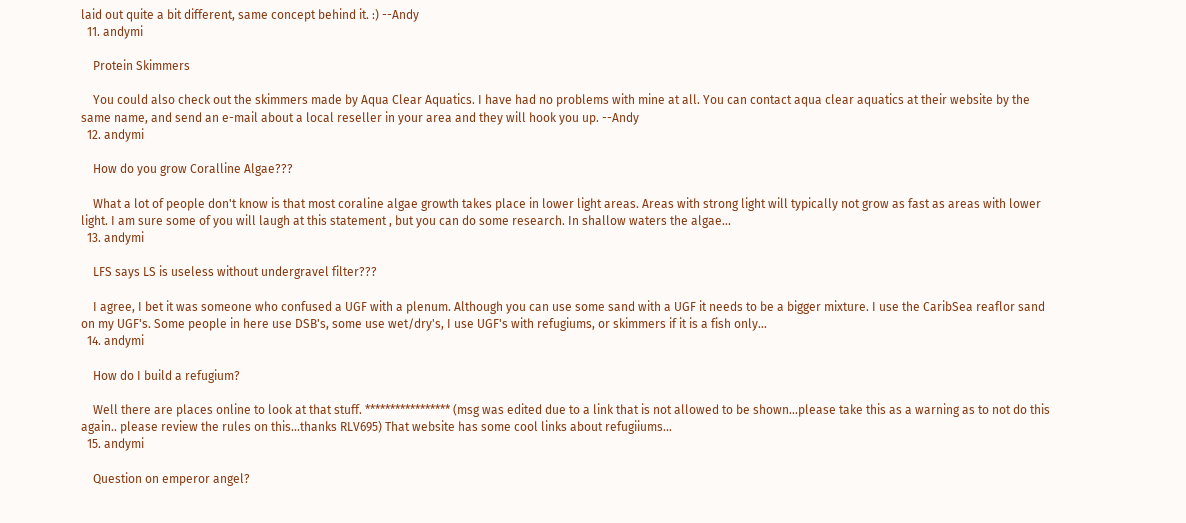laid out quite a bit different, same concept behind it. :) --Andy
  11. andymi

    Protein Skimmers

    You could also check out the skimmers made by Aqua Clear Aquatics. I have had no problems with mine at all. You can contact aqua clear aquatics at their website by the same name, and send an e-mail about a local reseller in your area and they will hook you up. --Andy
  12. andymi

    How do you grow Coralline Algae???

    What a lot of people don't know is that most coraline algae growth takes place in lower light areas. Areas with strong light will typically not grow as fast as areas with lower light. I am sure some of you will laugh at this statement , but you can do some research. In shallow waters the algae...
  13. andymi

    LFS says LS is useless without undergravel filter???

    I agree, I bet it was someone who confused a UGF with a plenum. Although you can use some sand with a UGF it needs to be a bigger mixture. I use the CaribSea reaflor sand on my UGF's. Some people in here use DSB's, some use wet/dry's, I use UGF's with refugiums, or skimmers if it is a fish only...
  14. andymi

    How do I build a refugium?

    Well there are places online to look at that stuff. ***************** (msg was edited due to a link that is not allowed to be shown...please take this as a warning as to not do this again.. please review the rules on this...thanks RLV695) That website has some cool links about refugiiums...
  15. andymi

    Question on emperor angel?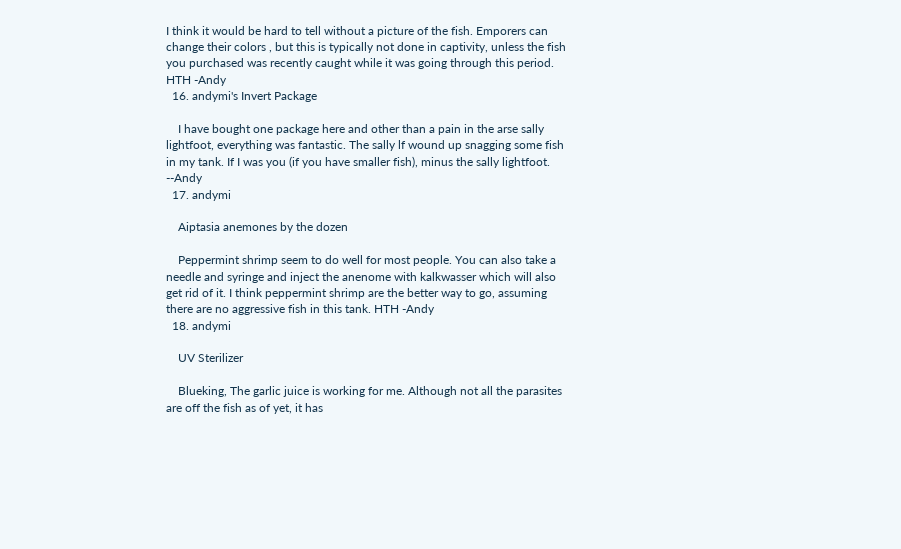I think it would be hard to tell without a picture of the fish. Emporers can change their colors , but this is typically not done in captivity, unless the fish you purchased was recently caught while it was going through this period. HTH -Andy
  16. andymi's Invert Package

    I have bought one package here and other than a pain in the arse sally lightfoot, everything was fantastic. The sally lf wound up snagging some fish in my tank. If I was you (if you have smaller fish), minus the sally lightfoot. --Andy
  17. andymi

    Aiptasia anemones by the dozen

    Peppermint shrimp seem to do well for most people. You can also take a needle and syringe and inject the anenome with kalkwasser which will also get rid of it. I think peppermint shrimp are the better way to go, assuming there are no aggressive fish in this tank. HTH -Andy
  18. andymi

    UV Sterilizer

    Blueking, The garlic juice is working for me. Although not all the parasites are off the fish as of yet, it has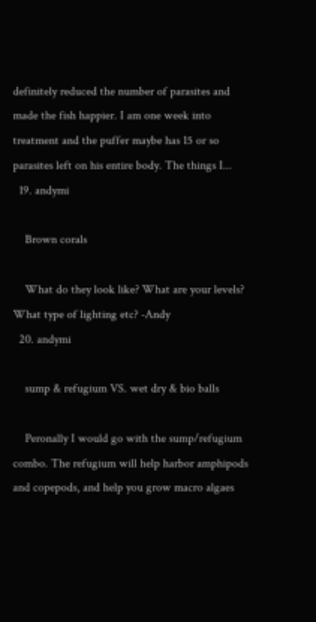definitely reduced the number of parasites and made the fish happier. I am one week into treatment and the puffer maybe has 15 or so parasites left on his entire body. The things I...
  19. andymi

    Brown corals

    What do they look like? What are your levels? What type of lighting etc? -Andy
  20. andymi

    sump & refugium VS. wet dry & bio balls

    Peronally I would go with the sump/refugium combo. The refugium will help harbor amphipods and copepods, and help you grow macro algaes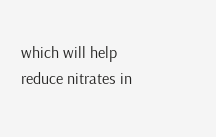which will help reduce nitrates in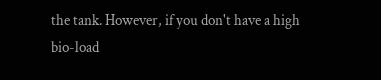the tank. However, if you don't have a high bio-load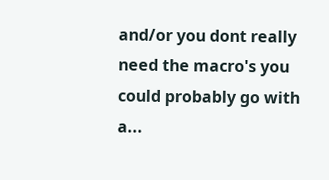and/or you dont really need the macro's you could probably go with a...